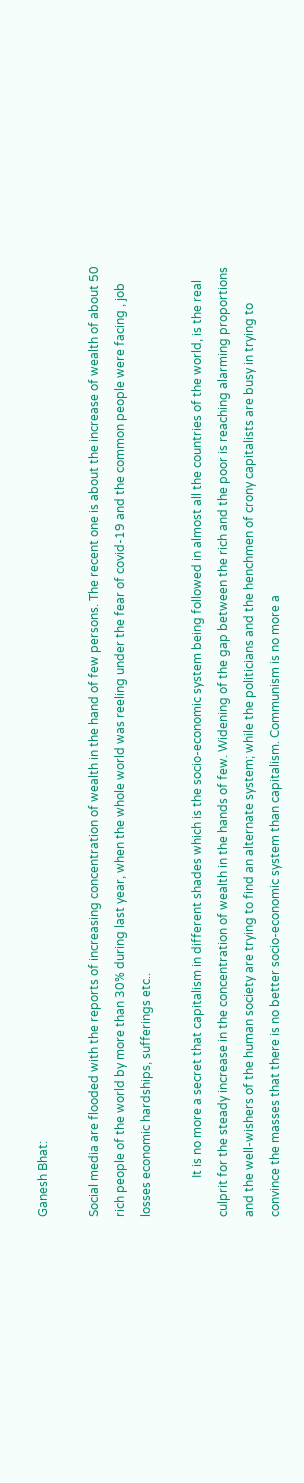Ganesh Bhat:

Social media are flooded with the reports of increasing concentration of wealth in the hand of few persons. The recent one is about the increase of wealth of about 50 rich people of the world by more than 30% during last year, when the whole world was reeling under the fear of covid-19 and the common people were facing , job losses economic hardships, sufferings etc..

             It is no more a secret that capitalism in different shades which is the socio-economic system being followed in almost all the countries of the world, is the real culprit for the steady increase in the concentration of wealth in the hands of few. Widening of the gap between the rich and the poor is reaching alarming proportions and the well-wishers of the human society are trying to find an alternate system; while the politicians and the henchmen of crony capitalists are busy in trying to convince the masses that there is no better socio-economic system than capitalism. Communism is no more a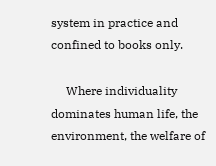system in practice and confined to books only.

     Where individuality dominates human life, the environment, the welfare of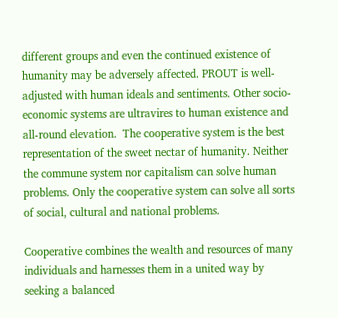different groups and even the continued existence of humanity may be adversely affected. PROUT is well-adjusted with human ideals and sentiments. Other socio-economic systems are ultravires to human existence and all-round elevation.  The cooperative system is the best representation of the sweet nectar of humanity. Neither the commune system nor capitalism can solve human problems. Only the cooperative system can solve all sorts of social, cultural and national problems.

Cooperative combines the wealth and resources of many individuals and harnesses them in a united way by seeking a balanced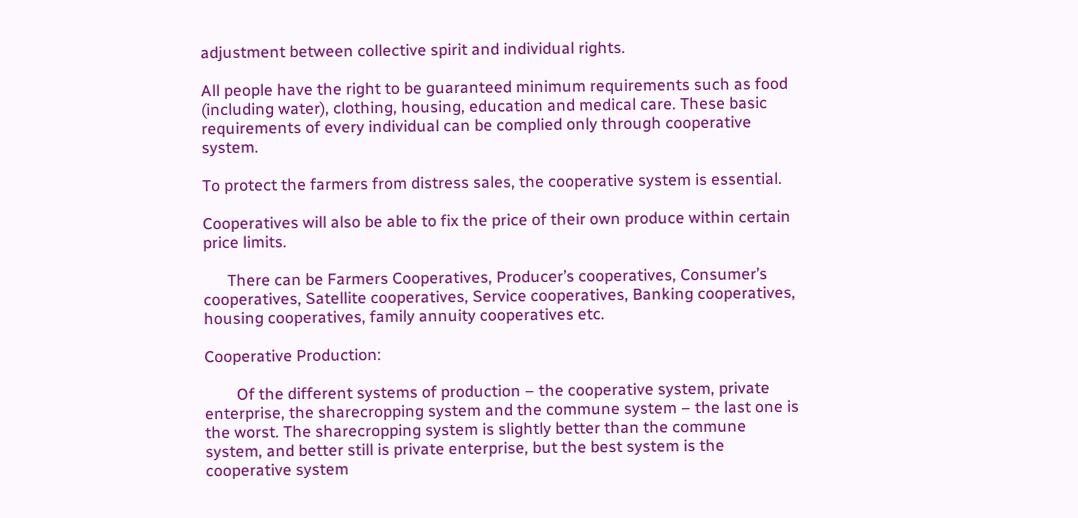adjustment between collective spirit and individual rights.

All people have the right to be guaranteed minimum requirements such as food (including water), clothing, housing, education and medical care. These basic requirements of every individual can be complied only through cooperative system.

To protect the farmers from distress sales, the cooperative system is essential.

Cooperatives will also be able to fix the price of their own produce within certain price limits.

      There can be Farmers Cooperatives, Producer’s cooperatives, Consumer’s cooperatives, Satellite cooperatives, Service cooperatives, Banking cooperatives, housing cooperatives, family annuity cooperatives etc.

Cooperative Production:

        Of the different systems of production – the cooperative system, private enterprise, the sharecropping system and the commune system – the last one is the worst. The sharecropping system is slightly better than the commune system, and better still is private enterprise, but the best system is the cooperative system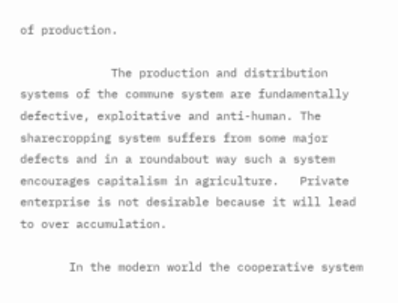of production.

             The production and distribution systems of the commune system are fundamentally defective, exploitative and anti-human. The sharecropping system suffers from some major defects and in a roundabout way such a system encourages capitalism in agriculture.   Private enterprise is not desirable because it will lead to over accumulation.

       In the modern world the cooperative system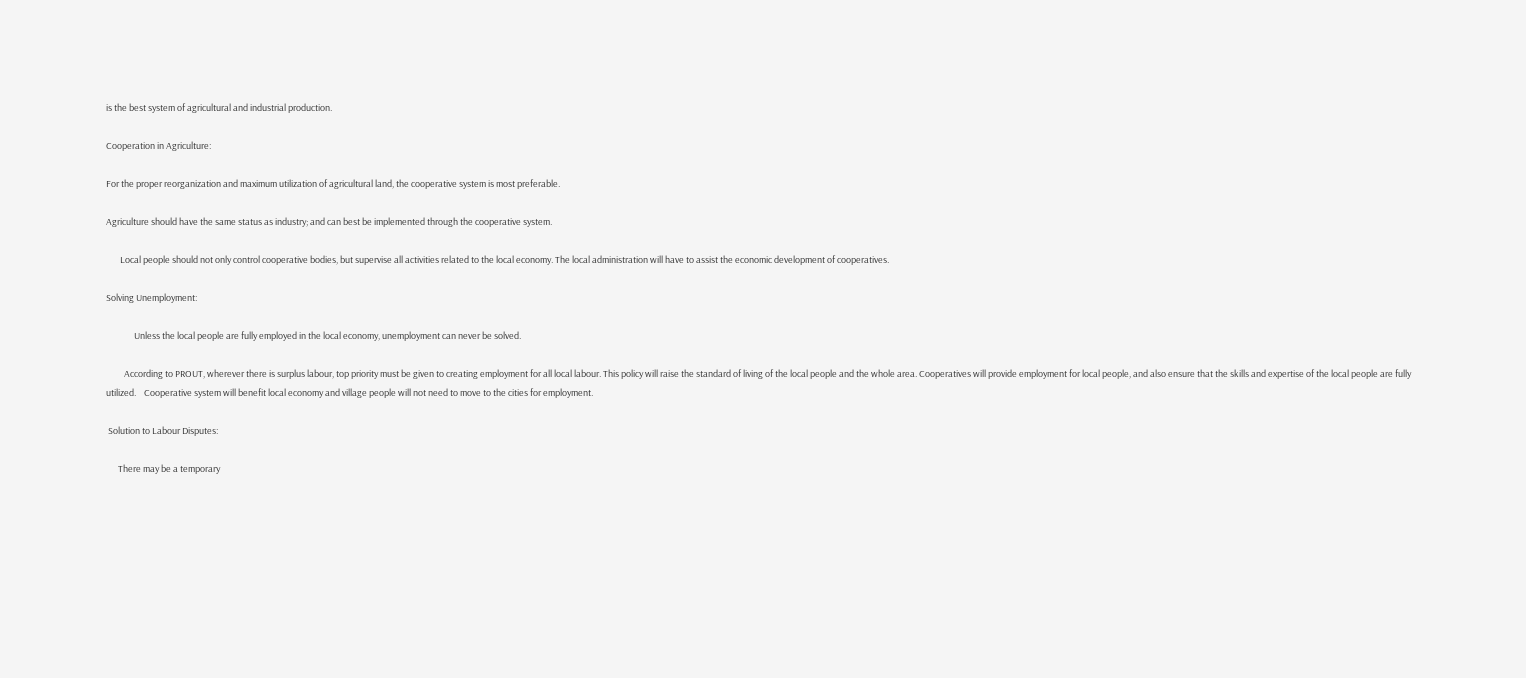is the best system of agricultural and industrial production.

Cooperation in Agriculture:

For the proper reorganization and maximum utilization of agricultural land, the cooperative system is most preferable.

Agriculture should have the same status as industry; and can best be implemented through the cooperative system.

       Local people should not only control cooperative bodies, but supervise all activities related to the local economy. The local administration will have to assist the economic development of cooperatives.

Solving Unemployment:

              Unless the local people are fully employed in the local economy, unemployment can never be solved.

         According to PROUT, wherever there is surplus labour, top priority must be given to creating employment for all local labour. This policy will raise the standard of living of the local people and the whole area. Cooperatives will provide employment for local people, and also ensure that the skills and expertise of the local people are fully utilized.    Cooperative system will benefit local economy and village people will not need to move to the cities for employment.

 Solution to Labour Disputes:

      There may be a temporary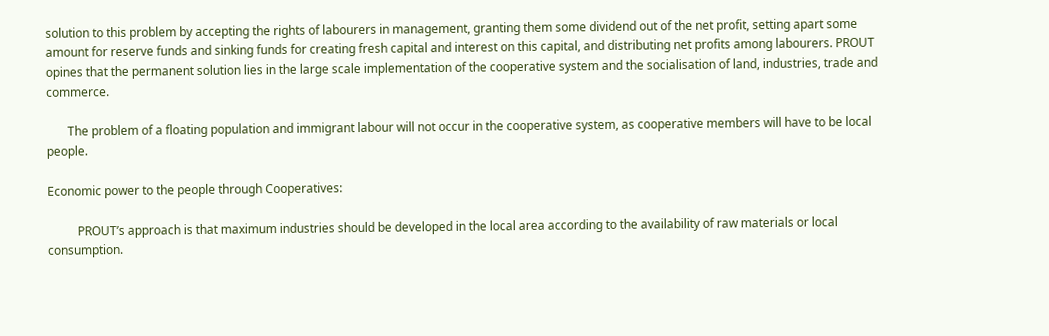solution to this problem by accepting the rights of labourers in management, granting them some dividend out of the net profit, setting apart some amount for reserve funds and sinking funds for creating fresh capital and interest on this capital, and distributing net profits among labourers. PROUT opines that the permanent solution lies in the large scale implementation of the cooperative system and the socialisation of land, industries, trade and commerce.

       The problem of a floating population and immigrant labour will not occur in the cooperative system, as cooperative members will have to be local people.

Economic power to the people through Cooperatives:

          PROUT’s approach is that maximum industries should be developed in the local area according to the availability of raw materials or local consumption.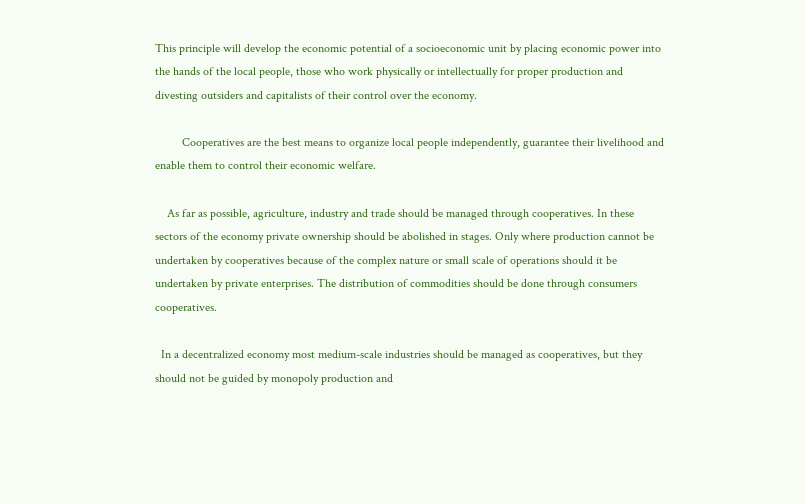This principle will develop the economic potential of a socioeconomic unit by placing economic power into the hands of the local people, those who work physically or intellectually for proper production and divesting outsiders and capitalists of their control over the economy.

         Cooperatives are the best means to organize local people independently, guarantee their livelihood and enable them to control their economic welfare.

    As far as possible, agriculture, industry and trade should be managed through cooperatives. In these sectors of the economy private ownership should be abolished in stages. Only where production cannot be undertaken by cooperatives because of the complex nature or small scale of operations should it be undertaken by private enterprises. The distribution of commodities should be done through consumers cooperatives.

  In a decentralized economy most medium-scale industries should be managed as cooperatives, but they should not be guided by monopoly production and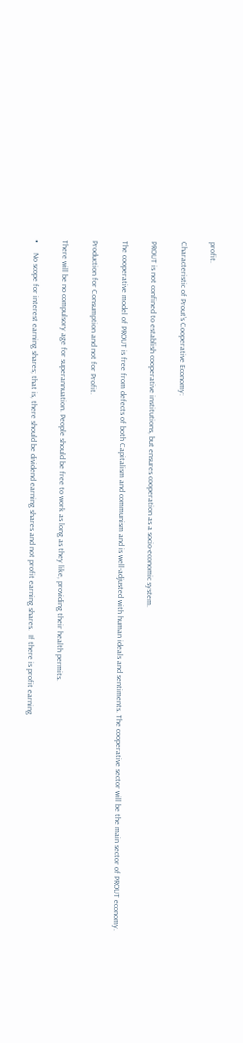profit.

Characteristic of Prout’s Cooperative Economy:

PROUT is not confined to establish cooperative institutions, but ensures cooperation as a socio-economic system.

The cooperative model of PROUT is free from defects of both Capitalism and communism and is well-adjusted with human ideals and sentiments. The cooperative sector will be the main sector of PROUT economy.

Production for Consumption and not for Profit.

There will be no compulsory age for superannuation. People should be free to work as long as they like, providing their health permits.

•     No scope for interest earning shares; that is, there should be dividend earning shares and not profit earning shares.  If there is profit earning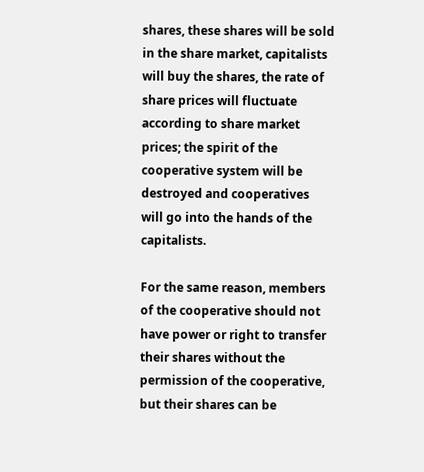shares, these shares will be sold in the share market, capitalists will buy the shares, the rate of share prices will fluctuate according to share market prices; the spirit of the cooperative system will be destroyed and cooperatives will go into the hands of the capitalists.

For the same reason, members of the cooperative should not have power or right to transfer their shares without the permission of the cooperative, but their shares can be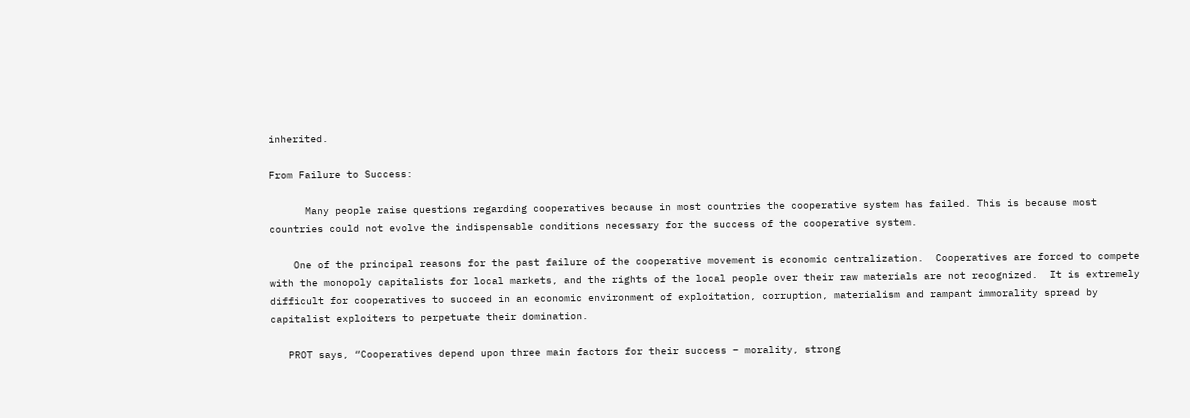inherited.

From Failure to Success:

      Many people raise questions regarding cooperatives because in most countries the cooperative system has failed. This is because most countries could not evolve the indispensable conditions necessary for the success of the cooperative system.

    One of the principal reasons for the past failure of the cooperative movement is economic centralization.  Cooperatives are forced to compete with the monopoly capitalists for local markets, and the rights of the local people over their raw materials are not recognized.  It is extremely difficult for cooperatives to succeed in an economic environment of exploitation, corruption, materialism and rampant immorality spread by capitalist exploiters to perpetuate their domination.

   PROT says, “Cooperatives depend upon three main factors for their success – morality, strong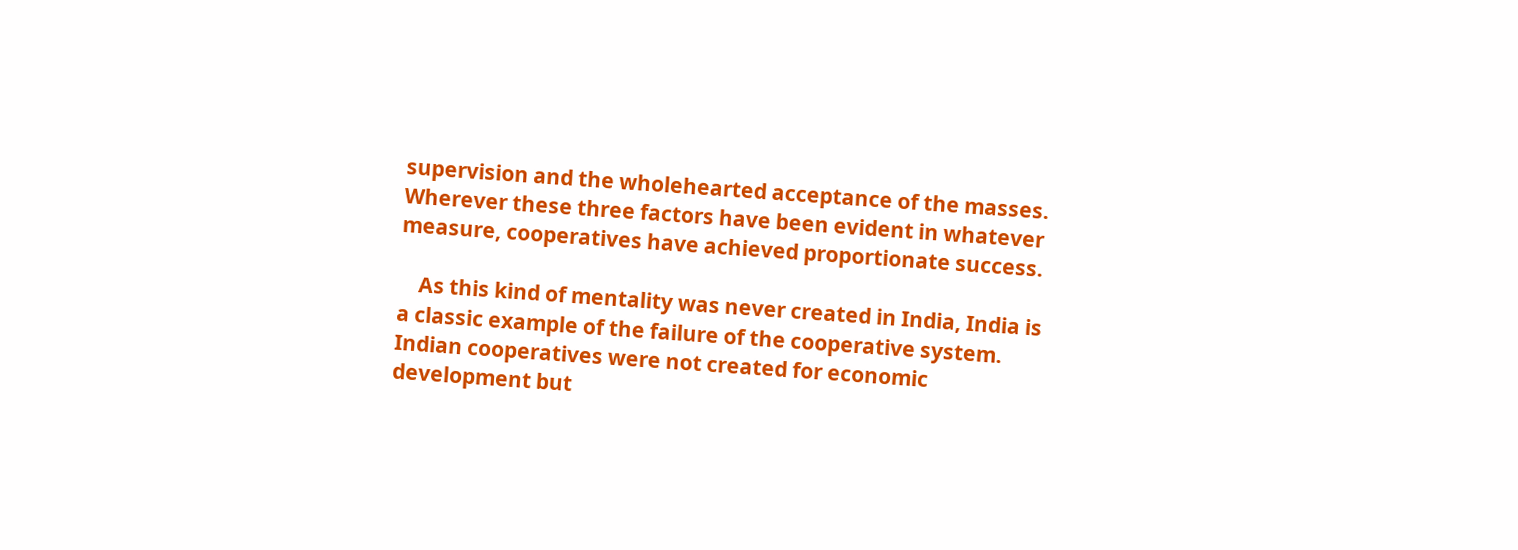supervision and the wholehearted acceptance of the masses. Wherever these three factors have been evident in whatever measure, cooperatives have achieved proportionate success.

    As this kind of mentality was never created in India, India is a classic example of the failure of the cooperative system. Indian cooperatives were not created for economic development but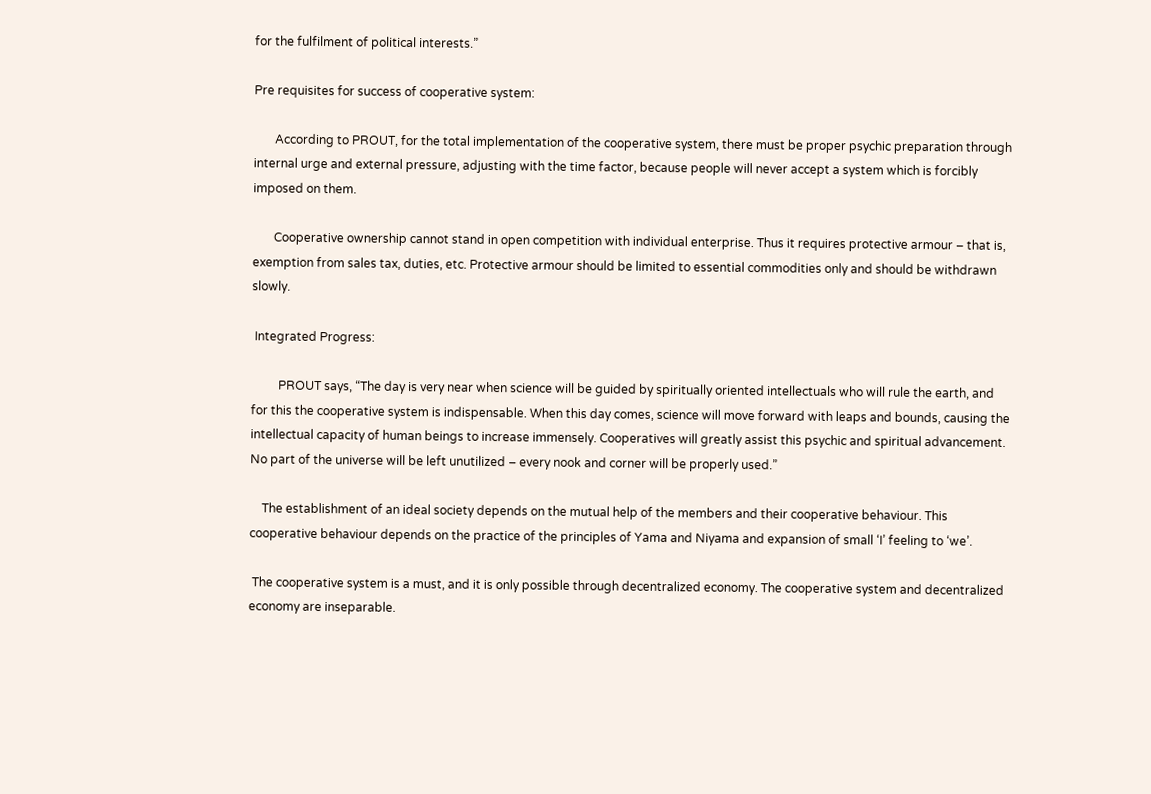for the fulfilment of political interests.”

Pre requisites for success of cooperative system:

       According to PROUT, for the total implementation of the cooperative system, there must be proper psychic preparation through internal urge and external pressure, adjusting with the time factor, because people will never accept a system which is forcibly imposed on them.

       Cooperative ownership cannot stand in open competition with individual enterprise. Thus it requires protective armour – that is, exemption from sales tax, duties, etc. Protective armour should be limited to essential commodities only and should be withdrawn slowly.

 Integrated Progress:

         PROUT says, “The day is very near when science will be guided by spiritually oriented intellectuals who will rule the earth, and for this the cooperative system is indispensable. When this day comes, science will move forward with leaps and bounds, causing the intellectual capacity of human beings to increase immensely. Cooperatives will greatly assist this psychic and spiritual advancement. No part of the universe will be left unutilized – every nook and corner will be properly used.”

    The establishment of an ideal society depends on the mutual help of the members and their cooperative behaviour. This cooperative behaviour depends on the practice of the principles of Yama and Niyama and expansion of small ‘I’ feeling to ‘we’.

 The cooperative system is a must, and it is only possible through decentralized economy. The cooperative system and decentralized economy are inseparable.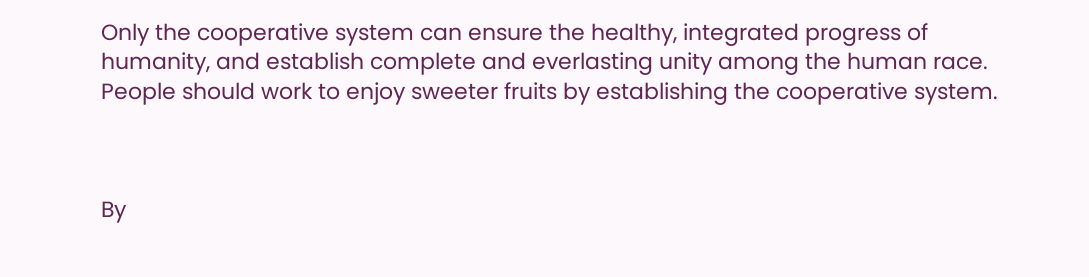Only the cooperative system can ensure the healthy, integrated progress of humanity, and establish complete and everlasting unity among the human race. People should work to enjoy sweeter fruits by establishing the cooperative system.



By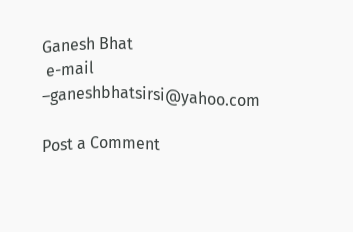Ganesh Bhat
 e-mail –ganeshbhatsirsi@yahoo.com

Post a Comment